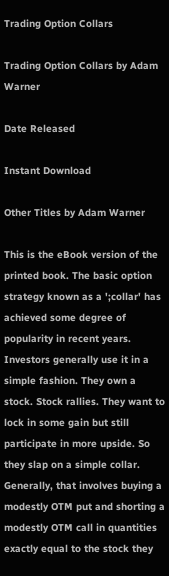Trading Option Collars

Trading Option Collars by Adam Warner

Date Released

Instant Download

Other Titles by Adam Warner

This is the eBook version of the printed book. The basic option strategy known as a ';collar' has achieved some degree of popularity in recent years. Investors generally use it in a simple fashion. They own a stock. Stock rallies. They want to lock in some gain but still participate in more upside. So they slap on a simple collar. Generally, that involves buying a modestly OTM put and shorting a modestly OTM call in quantities exactly equal to the stock they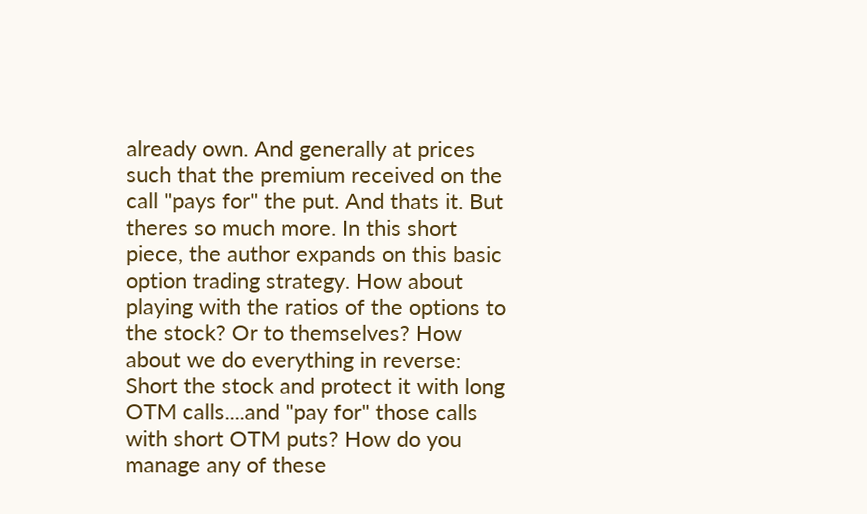already own. And generally at prices such that the premium received on the call "pays for" the put. And thats it. But theres so much more. In this short piece, the author expands on this basic option trading strategy. How about playing with the ratios of the options to the stock? Or to themselves? How about we do everything in reverse: Short the stock and protect it with long OTM calls....and "pay for" those calls with short OTM puts? How do you manage any of these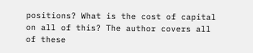positions? What is the cost of capital on all of this? The author covers all of these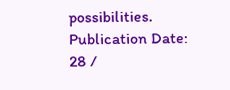possibilities.
Publication Date:
28 /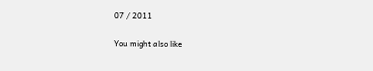07 / 2011

You might also like